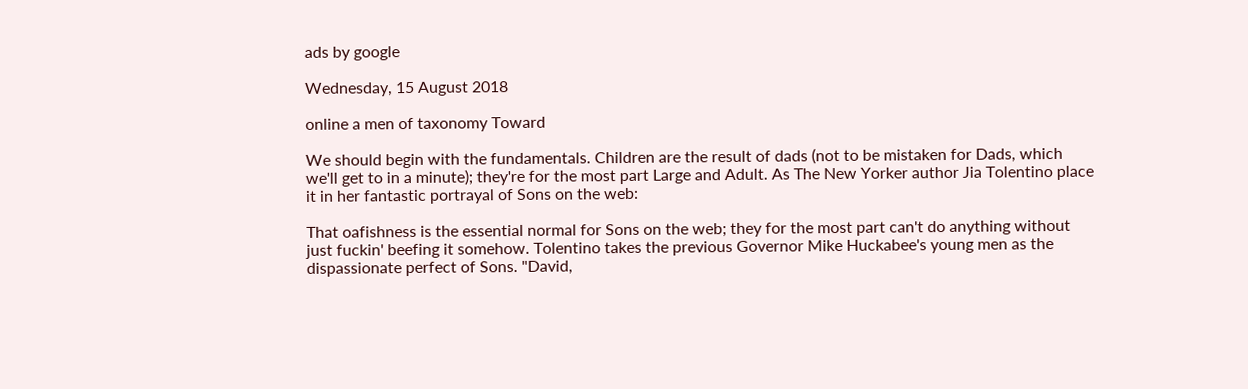ads by google

Wednesday, 15 August 2018

online a men of taxonomy Toward

We should begin with the fundamentals. Children are the result of dads (not to be mistaken for Dads, which we'll get to in a minute); they're for the most part Large and Adult. As The New Yorker author Jia Tolentino place it in her fantastic portrayal of Sons on the web:

That oafishness is the essential normal for Sons on the web; they for the most part can't do anything without just fuckin' beefing it somehow. Tolentino takes the previous Governor Mike Huckabee's young men as the dispassionate perfect of Sons. "David,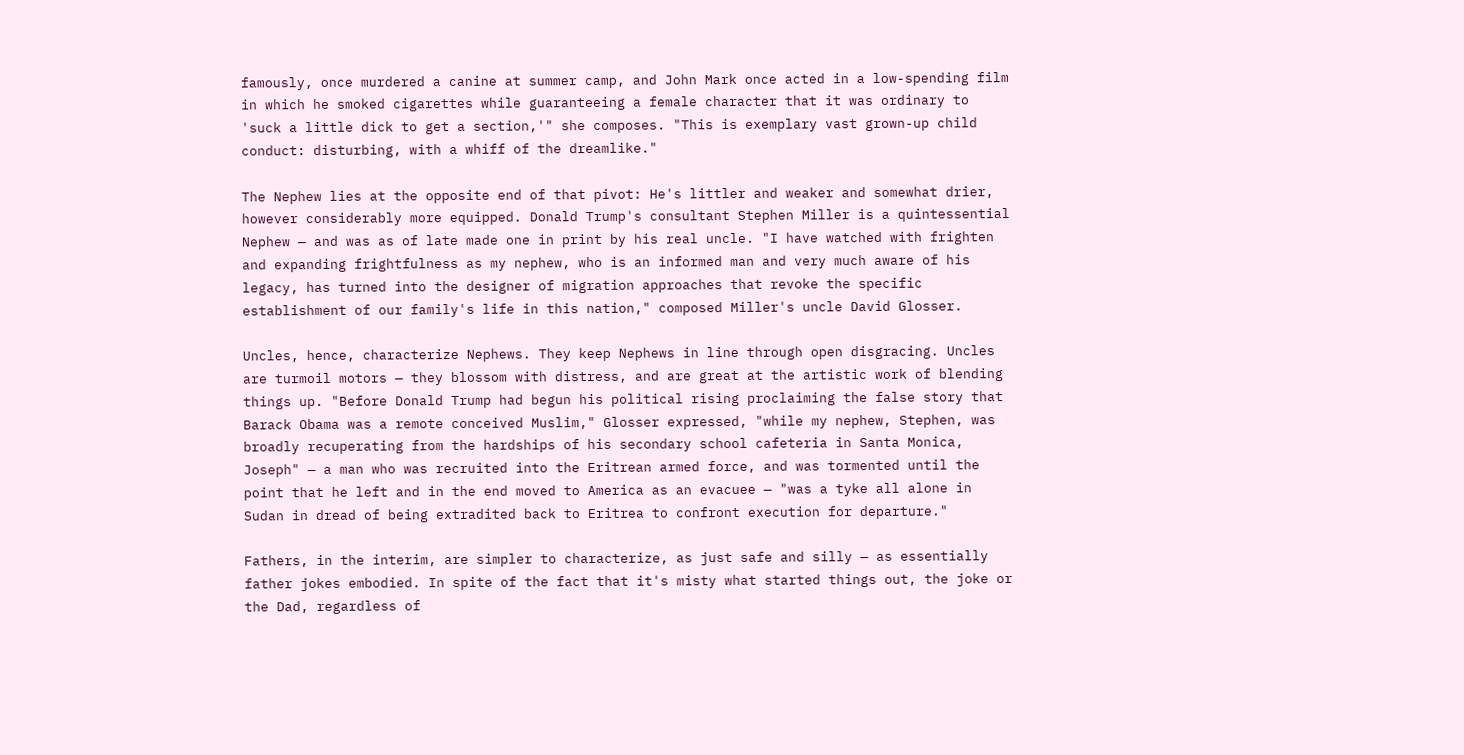famously, once murdered a canine at summer camp, and John Mark once acted in a low-spending film in which he smoked cigarettes while guaranteeing a female character that it was ordinary to 'suck a little dick to get a section,'" she composes. "This is exemplary vast grown-up child conduct: disturbing, with a whiff of the dreamlike."

The Nephew lies at the opposite end of that pivot: He's littler and weaker and somewhat drier, however considerably more equipped. Donald Trump's consultant Stephen Miller is a quintessential Nephew — and was as of late made one in print by his real uncle. "I have watched with frighten and expanding frightfulness as my nephew, who is an informed man and very much aware of his legacy, has turned into the designer of migration approaches that revoke the specific establishment of our family's life in this nation," composed Miller's uncle David Glosser.

Uncles, hence, characterize Nephews. They keep Nephews in line through open disgracing. Uncles are turmoil motors — they blossom with distress, and are great at the artistic work of blending things up. "Before Donald Trump had begun his political rising proclaiming the false story that Barack Obama was a remote conceived Muslim," Glosser expressed, "while my nephew, Stephen, was broadly recuperating from the hardships of his secondary school cafeteria in Santa Monica, Joseph" — a man who was recruited into the Eritrean armed force, and was tormented until the point that he left and in the end moved to America as an evacuee — "was a tyke all alone in Sudan in dread of being extradited back to Eritrea to confront execution for departure."

Fathers, in the interim, are simpler to characterize, as just safe and silly — as essentially father jokes embodied. In spite of the fact that it's misty what started things out, the joke or the Dad, regardless of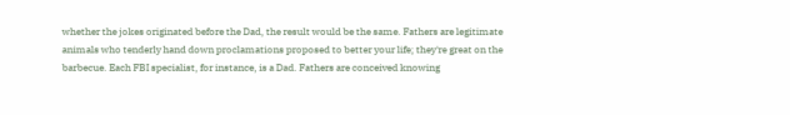whether the jokes originated before the Dad, the result would be the same. Fathers are legitimate animals who tenderly hand down proclamations proposed to better your life; they're great on the barbecue. Each FBI specialist, for instance, is a Dad. Fathers are conceived knowing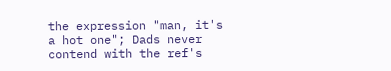the expression "man, it's a hot one"; Dads never contend with the ref's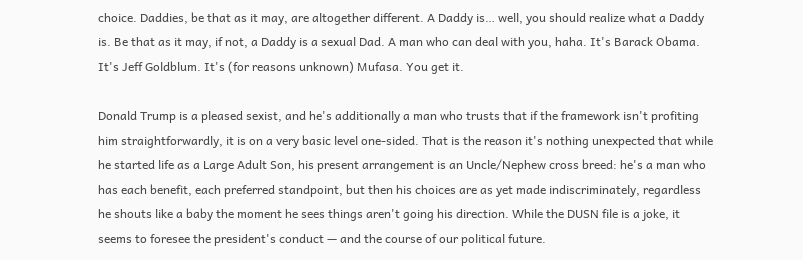choice. Daddies, be that as it may, are altogether different. A Daddy is… well, you should realize what a Daddy is. Be that as it may, if not, a Daddy is a sexual Dad. A man who can deal with you, haha. It's Barack Obama. It's Jeff Goldblum. It's (for reasons unknown) Mufasa. You get it.

Donald Trump is a pleased sexist, and he's additionally a man who trusts that if the framework isn't profiting him straightforwardly, it is on a very basic level one-sided. That is the reason it's nothing unexpected that while he started life as a Large Adult Son, his present arrangement is an Uncle/Nephew cross breed: he's a man who has each benefit, each preferred standpoint, but then his choices are as yet made indiscriminately, regardless he shouts like a baby the moment he sees things aren't going his direction. While the DUSN file is a joke, it seems to foresee the president's conduct — and the course of our political future.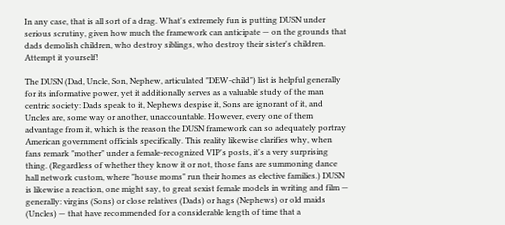In any case, that is all sort of a drag. What's extremely fun is putting DUSN under serious scrutiny, given how much the framework can anticipate — on the grounds that dads demolish children, who destroy siblings, who destroy their sister's children. Attempt it yourself!

The DUSN (Dad, Uncle, Son, Nephew, articulated "DEW-child") list is helpful generally for its informative power, yet it additionally serves as a valuable study of the man centric society: Dads speak to it, Nephews despise it, Sons are ignorant of it, and Uncles are, some way or another, unaccountable. However, every one of them advantage from it, which is the reason the DUSN framework can so adequately portray American government officials specifically. This reality likewise clarifies why, when fans remark "mother" under a female-recognized VIP's posts, it's a very surprising thing. (Regardless of whether they know it or not, those fans are summoning dance hall network custom, where "house moms" run their homes as elective families.) DUSN is likewise a reaction, one might say, to great sexist female models in writing and film — generally: virgins (Sons) or close relatives (Dads) or hags (Nephews) or old maids (Uncles) — that have recommended for a considerable length of time that a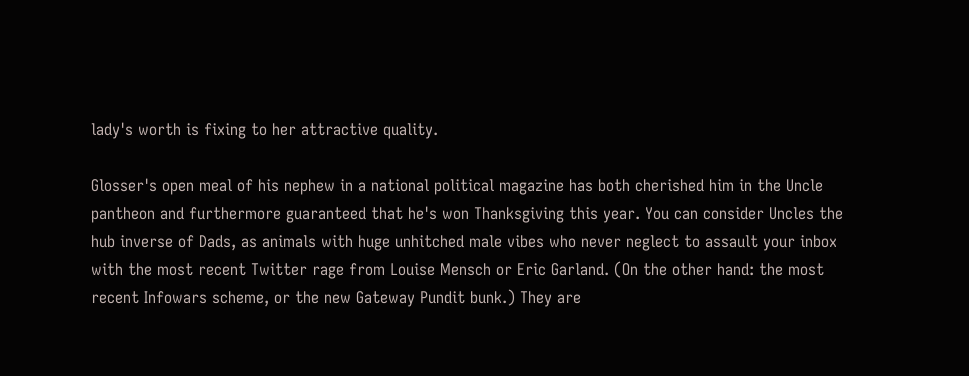lady's worth is fixing to her attractive quality.

Glosser's open meal of his nephew in a national political magazine has both cherished him in the Uncle pantheon and furthermore guaranteed that he's won Thanksgiving this year. You can consider Uncles the hub inverse of Dads, as animals with huge unhitched male vibes who never neglect to assault your inbox with the most recent Twitter rage from Louise Mensch or Eric Garland. (On the other hand: the most recent Infowars scheme, or the new Gateway Pundit bunk.) They are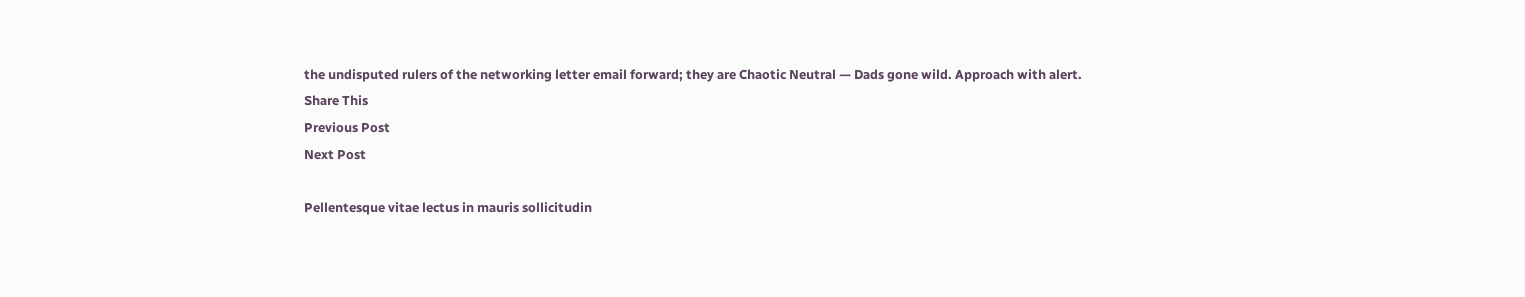the undisputed rulers of the networking letter email forward; they are Chaotic Neutral — Dads gone wild. Approach with alert.
Share This
Previous Post
Next Post

Pellentesque vitae lectus in mauris sollicitudin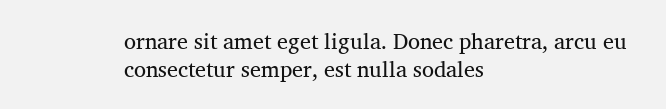ornare sit amet eget ligula. Donec pharetra, arcu eu consectetur semper, est nulla sodales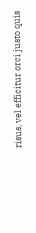risus, vel efficitur orci justo quis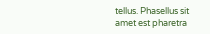tellus. Phasellus sit amet est pharetra